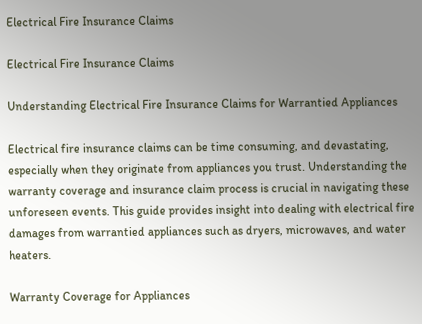Electrical Fire Insurance Claims

Electrical Fire Insurance Claims

Understanding Electrical Fire Insurance Claims for Warrantied Appliances

Electrical fire insurance claims can be time consuming, and devastating, especially when they originate from appliances you trust. Understanding the warranty coverage and insurance claim process is crucial in navigating these unforeseen events. This guide provides insight into dealing with electrical fire damages from warrantied appliances such as dryers, microwaves, and water heaters.

Warranty Coverage for Appliances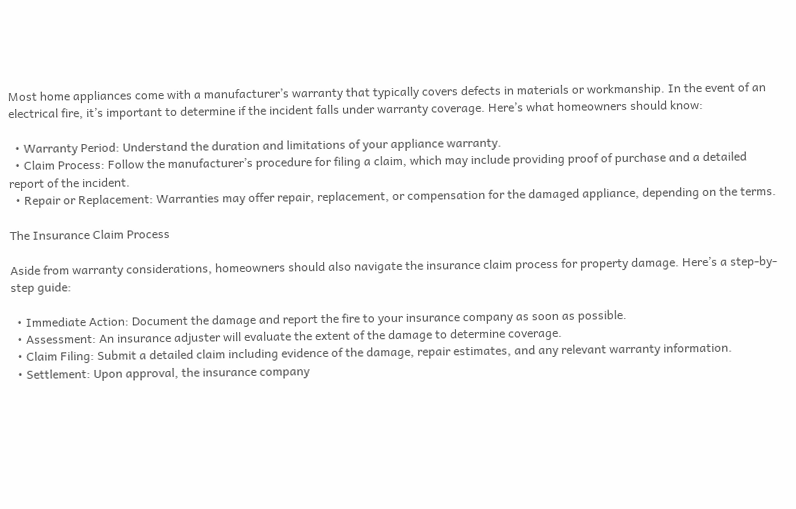Most home appliances come with a manufacturer’s warranty that typically covers defects in materials or workmanship. In the event of an electrical fire, it’s important to determine if the incident falls under warranty coverage. Here’s what homeowners should know:

  • Warranty Period: Understand the duration and limitations of your appliance warranty.
  • Claim Process: Follow the manufacturer’s procedure for filing a claim, which may include providing proof of purchase and a detailed report of the incident.
  • Repair or Replacement: Warranties may offer repair, replacement, or compensation for the damaged appliance, depending on the terms.

The Insurance Claim Process

Aside from warranty considerations, homeowners should also navigate the insurance claim process for property damage. Here’s a step-by-step guide:

  • Immediate Action: Document the damage and report the fire to your insurance company as soon as possible.
  • Assessment: An insurance adjuster will evaluate the extent of the damage to determine coverage.
  • Claim Filing: Submit a detailed claim including evidence of the damage, repair estimates, and any relevant warranty information.
  • Settlement: Upon approval, the insurance company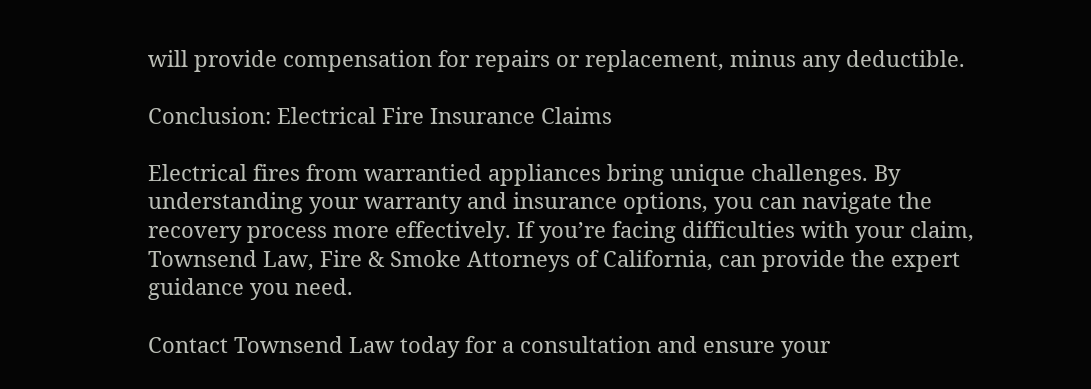will provide compensation for repairs or replacement, minus any deductible.

Conclusion: Electrical Fire Insurance Claims

Electrical fires from warrantied appliances bring unique challenges. By understanding your warranty and insurance options, you can navigate the recovery process more effectively. If you’re facing difficulties with your claim, Townsend Law, Fire & Smoke Attorneys of California, can provide the expert guidance you need.

Contact Townsend Law today for a consultation and ensure your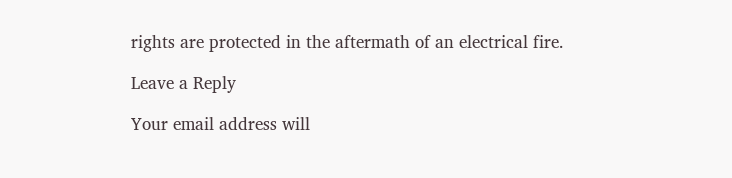rights are protected in the aftermath of an electrical fire.

Leave a Reply

Your email address will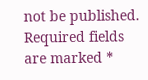not be published. Required fields are marked *